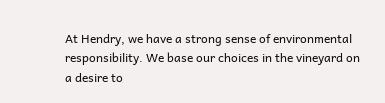At Hendry, we have a strong sense of environmental responsibility. We base our choices in the vineyard on a desire to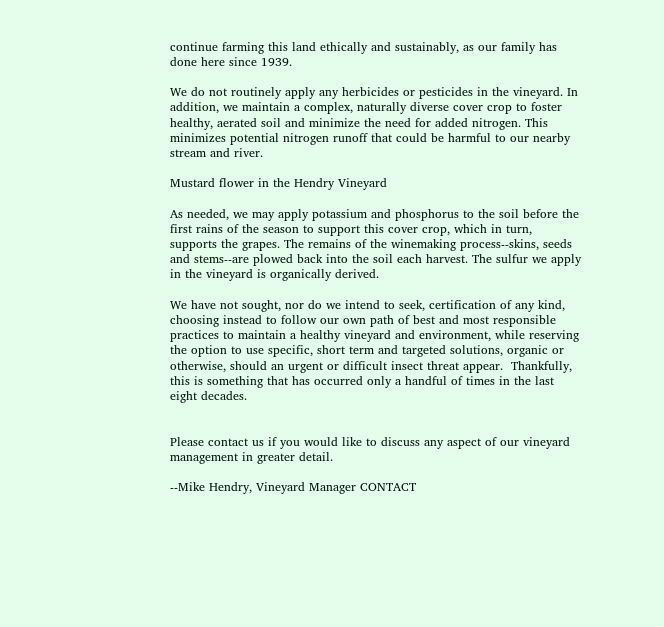continue farming this land ethically and sustainably, as our family has done here since 1939.

We do not routinely apply any herbicides or pesticides in the vineyard. In addition, we maintain a complex, naturally diverse cover crop to foster healthy, aerated soil and minimize the need for added nitrogen. This minimizes potential nitrogen runoff that could be harmful to our nearby stream and river.

Mustard flower in the Hendry Vineyard

As needed, we may apply potassium and phosphorus to the soil before the first rains of the season to support this cover crop, which in turn, supports the grapes. The remains of the winemaking process--skins, seeds and stems--are plowed back into the soil each harvest. The sulfur we apply in the vineyard is organically derived.

We have not sought, nor do we intend to seek, certification of any kind, choosing instead to follow our own path of best and most responsible practices to maintain a healthy vineyard and environment, while reserving the option to use specific, short term and targeted solutions, organic or otherwise, should an urgent or difficult insect threat appear.  Thankfully, this is something that has occurred only a handful of times in the last eight decades.


Please contact us if you would like to discuss any aspect of our vineyard management in greater detail.

--Mike Hendry, Vineyard Manager CONTACT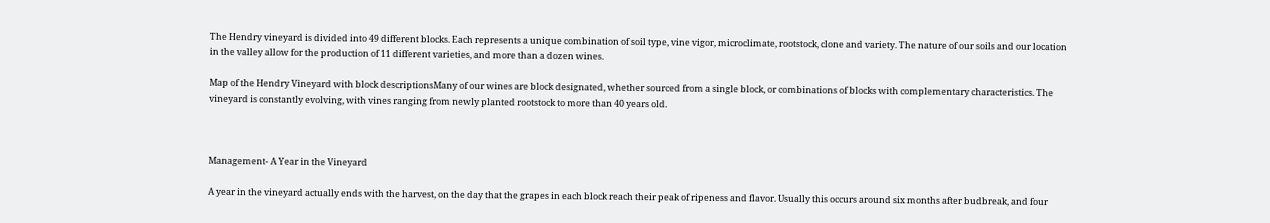The Hendry vineyard is divided into 49 different blocks. Each represents a unique combination of soil type, vine vigor, microclimate, rootstock, clone and variety. The nature of our soils and our location in the valley allow for the production of 11 different varieties, and more than a dozen wines.

Map of the Hendry Vineyard with block descriptionsMany of our wines are block designated, whether sourced from a single block, or combinations of blocks with complementary characteristics. The vineyard is constantly evolving, with vines ranging from newly planted rootstock to more than 40 years old.



Management- A Year in the Vineyard

A year in the vineyard actually ends with the harvest, on the day that the grapes in each block reach their peak of ripeness and flavor. Usually this occurs around six months after budbreak, and four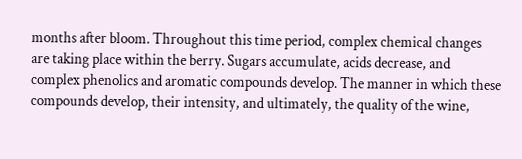months after bloom. Throughout this time period, complex chemical changes are taking place within the berry. Sugars accumulate, acids decrease, and complex phenolics and aromatic compounds develop. The manner in which these compounds develop, their intensity, and ultimately, the quality of the wine,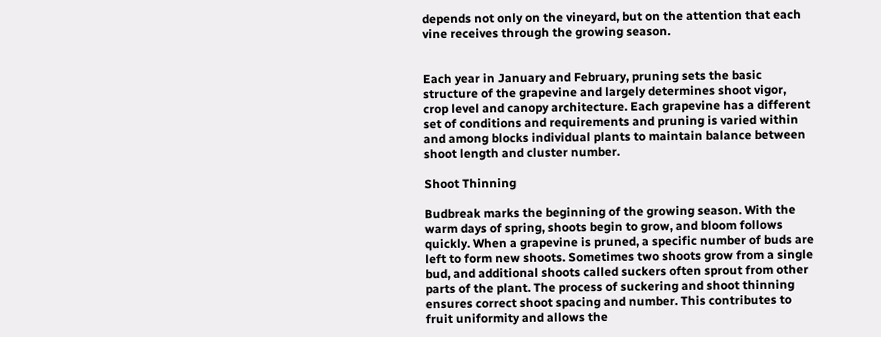depends not only on the vineyard, but on the attention that each vine receives through the growing season.


Each year in January and February, pruning sets the basic structure of the grapevine and largely determines shoot vigor, crop level and canopy architecture. Each grapevine has a different set of conditions and requirements and pruning is varied within and among blocks individual plants to maintain balance between shoot length and cluster number.

Shoot Thinning

Budbreak marks the beginning of the growing season. With the warm days of spring, shoots begin to grow, and bloom follows quickly. When a grapevine is pruned, a specific number of buds are left to form new shoots. Sometimes two shoots grow from a single bud, and additional shoots called suckers often sprout from other parts of the plant. The process of suckering and shoot thinning ensures correct shoot spacing and number. This contributes to fruit uniformity and allows the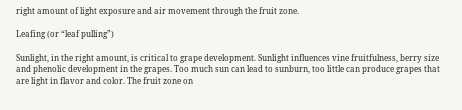right amount of light exposure and air movement through the fruit zone.

Leafing (or “leaf pulling”)

Sunlight, in the right amount, is critical to grape development. Sunlight influences vine fruitfulness, berry size and phenolic development in the grapes. Too much sun can lead to sunburn, too little can produce grapes that are light in flavor and color. The fruit zone on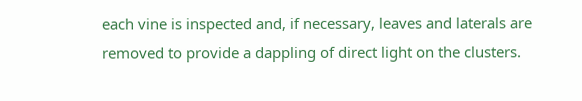each vine is inspected and, if necessary, leaves and laterals are removed to provide a dappling of direct light on the clusters.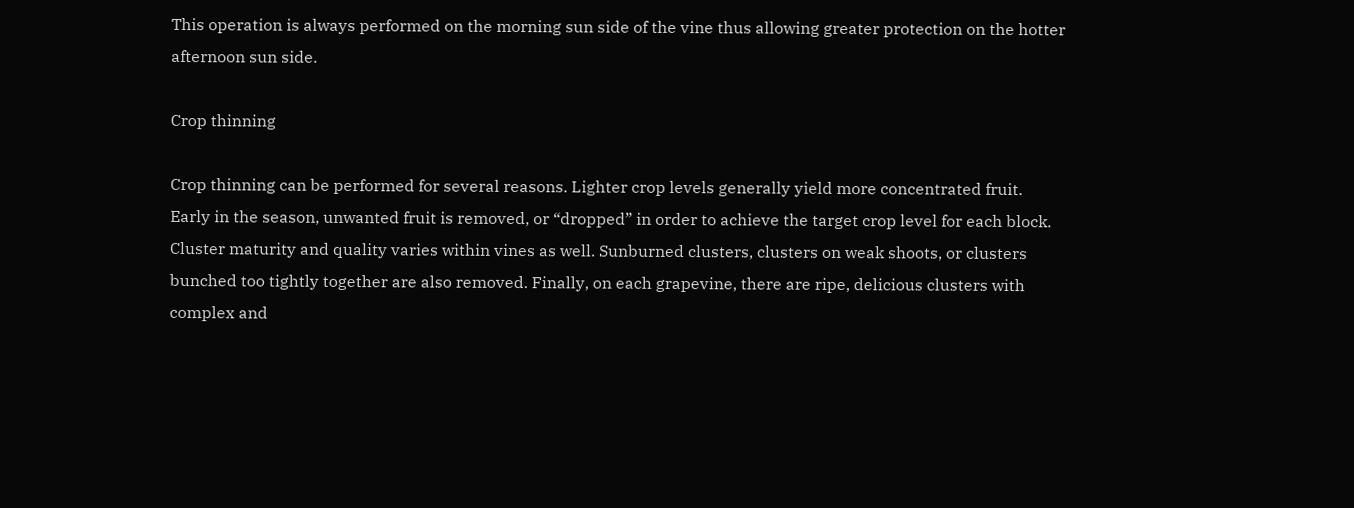This operation is always performed on the morning sun side of the vine thus allowing greater protection on the hotter afternoon sun side.

Crop thinning

Crop thinning can be performed for several reasons. Lighter crop levels generally yield more concentrated fruit. Early in the season, unwanted fruit is removed, or “dropped” in order to achieve the target crop level for each block. Cluster maturity and quality varies within vines as well. Sunburned clusters, clusters on weak shoots, or clusters bunched too tightly together are also removed. Finally, on each grapevine, there are ripe, delicious clusters with complex and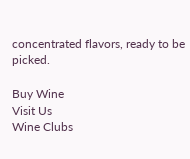concentrated flavors, ready to be picked.

Buy Wine
Visit Us
Wine Clubs